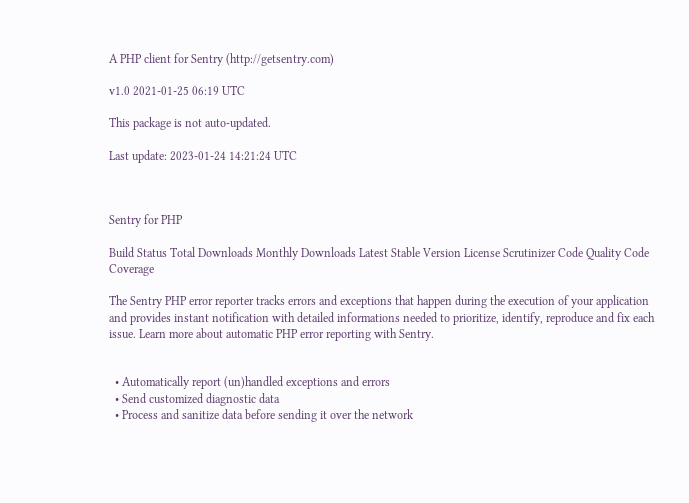A PHP client for Sentry (http://getsentry.com)

v1.0 2021-01-25 06:19 UTC

This package is not auto-updated.

Last update: 2023-01-24 14:21:24 UTC



Sentry for PHP

Build Status Total Downloads Monthly Downloads Latest Stable Version License Scrutinizer Code Quality Code Coverage

The Sentry PHP error reporter tracks errors and exceptions that happen during the execution of your application and provides instant notification with detailed informations needed to prioritize, identify, reproduce and fix each issue. Learn more about automatic PHP error reporting with Sentry.


  • Automatically report (un)handled exceptions and errors
  • Send customized diagnostic data
  • Process and sanitize data before sending it over the network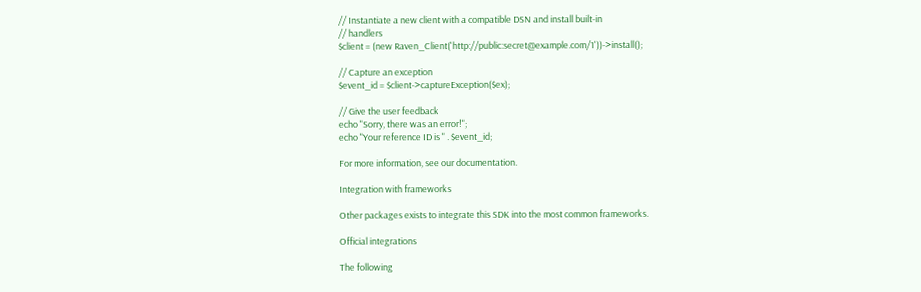// Instantiate a new client with a compatible DSN and install built-in
// handlers
$client = (new Raven_Client('http://public:secret@example.com/1'))->install();

// Capture an exception
$event_id = $client->captureException($ex);

// Give the user feedback
echo "Sorry, there was an error!";
echo "Your reference ID is " . $event_id;

For more information, see our documentation.

Integration with frameworks

Other packages exists to integrate this SDK into the most common frameworks.

Official integrations

The following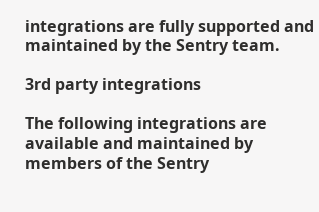integrations are fully supported and maintained by the Sentry team.

3rd party integrations

The following integrations are available and maintained by members of the Sentry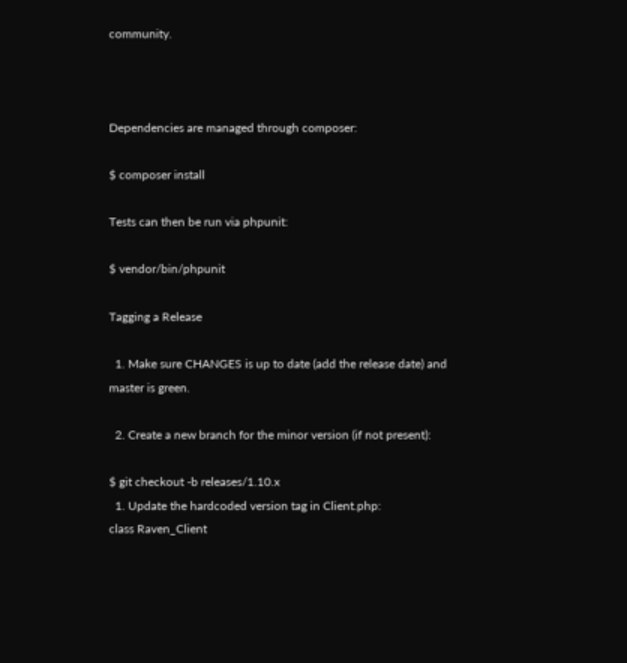community.



Dependencies are managed through composer:

$ composer install

Tests can then be run via phpunit:

$ vendor/bin/phpunit

Tagging a Release

  1. Make sure CHANGES is up to date (add the release date) and master is green.

  2. Create a new branch for the minor version (if not present):

$ git checkout -b releases/1.10.x
  1. Update the hardcoded version tag in Client.php:
class Raven_Client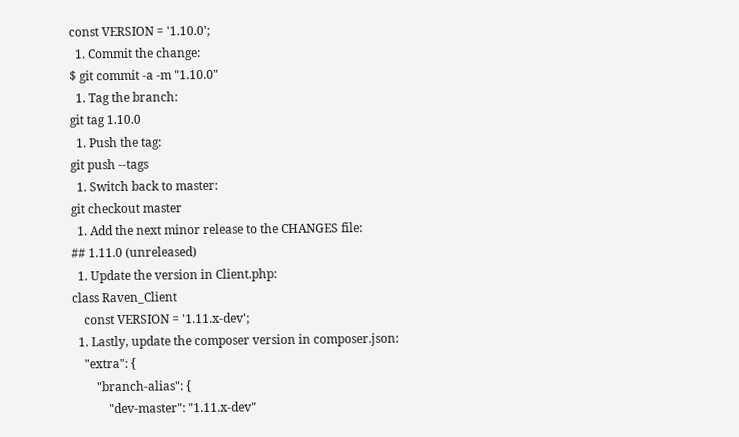const VERSION = '1.10.0';
  1. Commit the change:
$ git commit -a -m "1.10.0"
  1. Tag the branch:
git tag 1.10.0
  1. Push the tag:
git push --tags
  1. Switch back to master:
git checkout master
  1. Add the next minor release to the CHANGES file:
## 1.11.0 (unreleased)
  1. Update the version in Client.php:
class Raven_Client
    const VERSION = '1.11.x-dev';
  1. Lastly, update the composer version in composer.json:
    "extra": {
        "branch-alias": {
            "dev-master": "1.11.x-dev"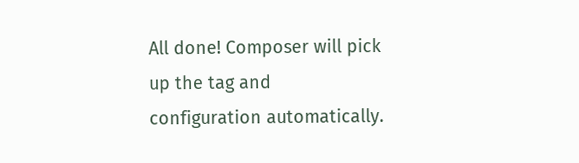All done! Composer will pick up the tag and configuration automatically.